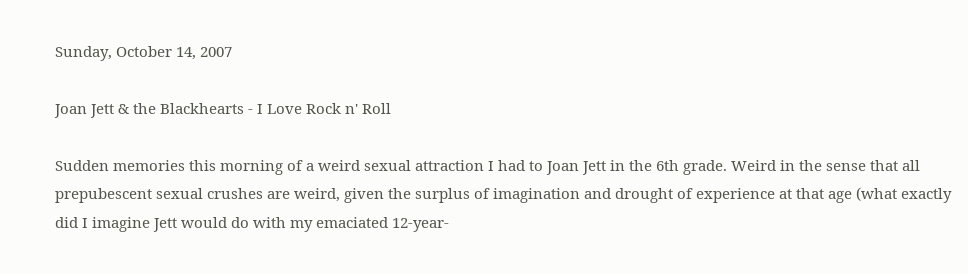Sunday, October 14, 2007

Joan Jett & the Blackhearts - I Love Rock n' Roll

Sudden memories this morning of a weird sexual attraction I had to Joan Jett in the 6th grade. Weird in the sense that all prepubescent sexual crushes are weird, given the surplus of imagination and drought of experience at that age (what exactly did I imagine Jett would do with my emaciated 12-year-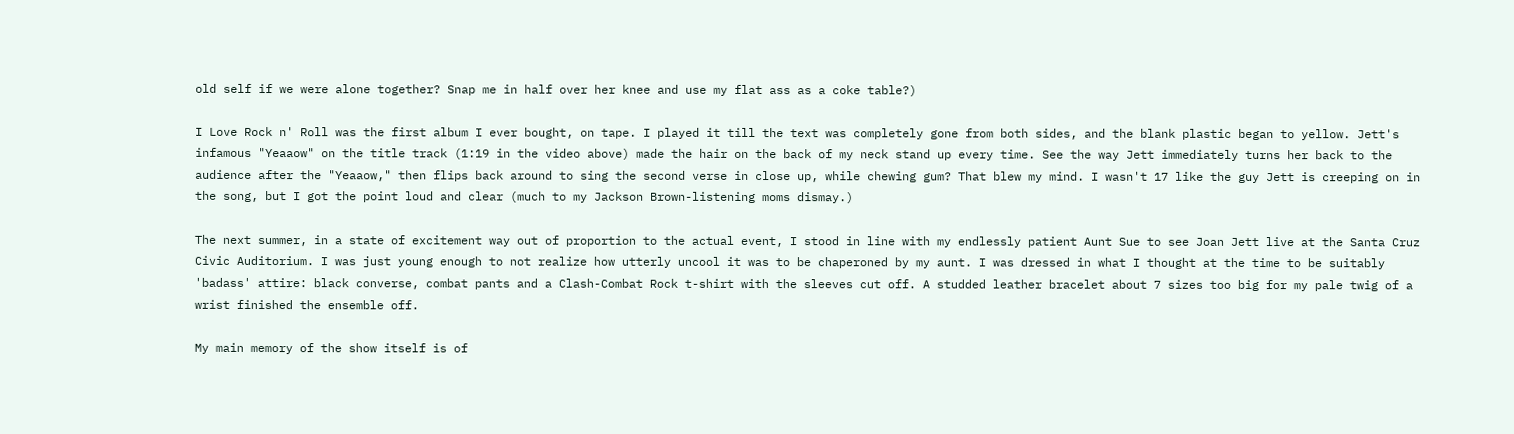old self if we were alone together? Snap me in half over her knee and use my flat ass as a coke table?)

I Love Rock n' Roll was the first album I ever bought, on tape. I played it till the text was completely gone from both sides, and the blank plastic began to yellow. Jett's infamous "Yeaaow" on the title track (1:19 in the video above) made the hair on the back of my neck stand up every time. See the way Jett immediately turns her back to the audience after the "Yeaaow," then flips back around to sing the second verse in close up, while chewing gum? That blew my mind. I wasn't 17 like the guy Jett is creeping on in the song, but I got the point loud and clear (much to my Jackson Brown-listening moms dismay.)

The next summer, in a state of excitement way out of proportion to the actual event, I stood in line with my endlessly patient Aunt Sue to see Joan Jett live at the Santa Cruz Civic Auditorium. I was just young enough to not realize how utterly uncool it was to be chaperoned by my aunt. I was dressed in what I thought at the time to be suitably 'badass' attire: black converse, combat pants and a Clash-Combat Rock t-shirt with the sleeves cut off. A studded leather bracelet about 7 sizes too big for my pale twig of a wrist finished the ensemble off.

My main memory of the show itself is of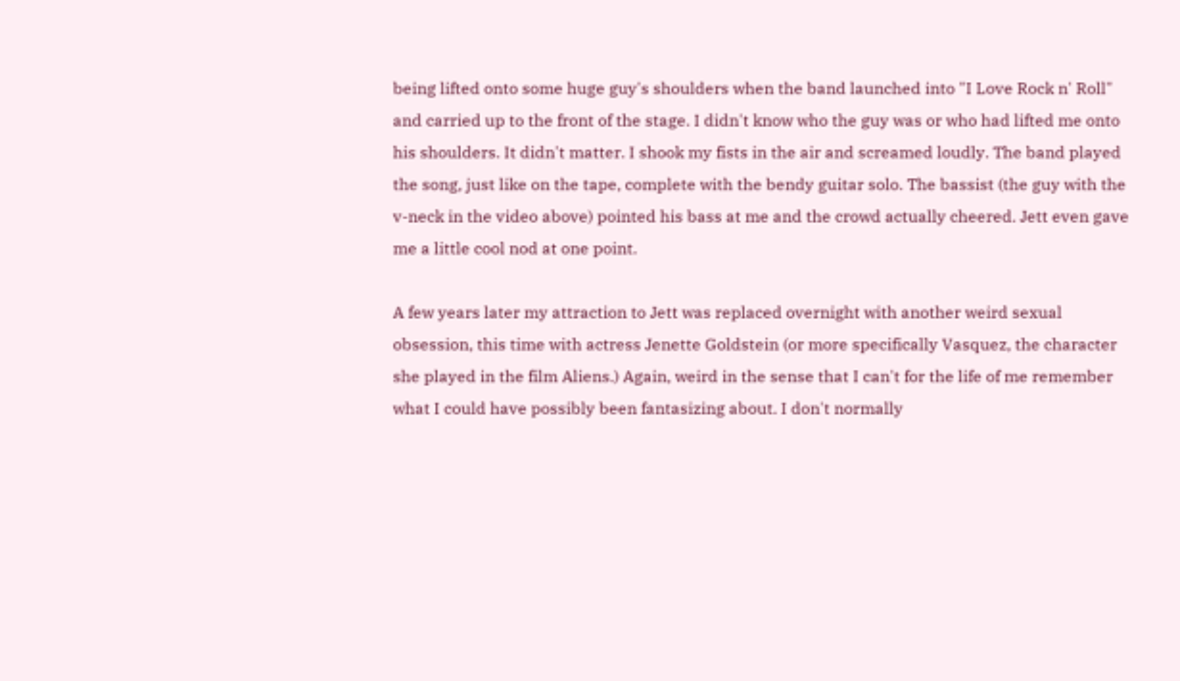being lifted onto some huge guy's shoulders when the band launched into "I Love Rock n' Roll" and carried up to the front of the stage. I didn't know who the guy was or who had lifted me onto his shoulders. It didn't matter. I shook my fists in the air and screamed loudly. The band played the song, just like on the tape, complete with the bendy guitar solo. The bassist (the guy with the v-neck in the video above) pointed his bass at me and the crowd actually cheered. Jett even gave me a little cool nod at one point.

A few years later my attraction to Jett was replaced overnight with another weird sexual obsession, this time with actress Jenette Goldstein (or more specifically Vasquez, the character she played in the film Aliens.) Again, weird in the sense that I can't for the life of me remember what I could have possibly been fantasizing about. I don't normally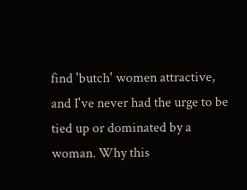find 'butch' women attractive, and I've never had the urge to be tied up or dominated by a woman. Why this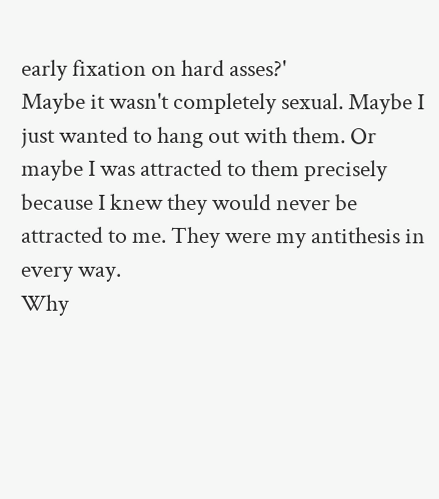early fixation on hard asses?'
Maybe it wasn't completely sexual. Maybe I just wanted to hang out with them. Or maybe I was attracted to them precisely because I knew they would never be attracted to me. They were my antithesis in every way.
Why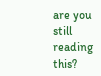are you still reading this?